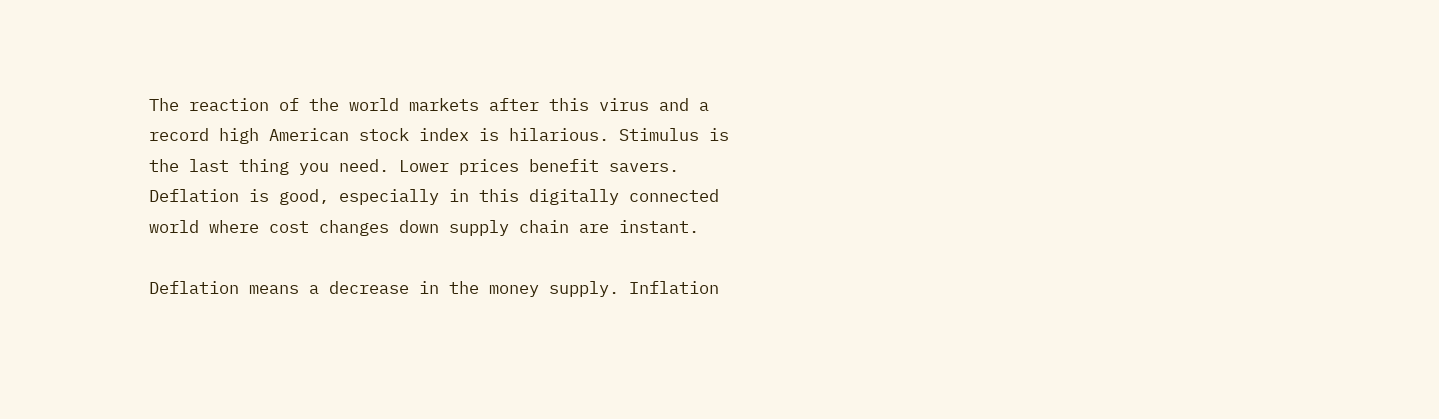The reaction of the world markets after this virus and a record high American stock index is hilarious. Stimulus is the last thing you need. Lower prices benefit savers. Deflation is good, especially in this digitally connected world where cost changes down supply chain are instant.

Deflation means a decrease in the money supply. Inflation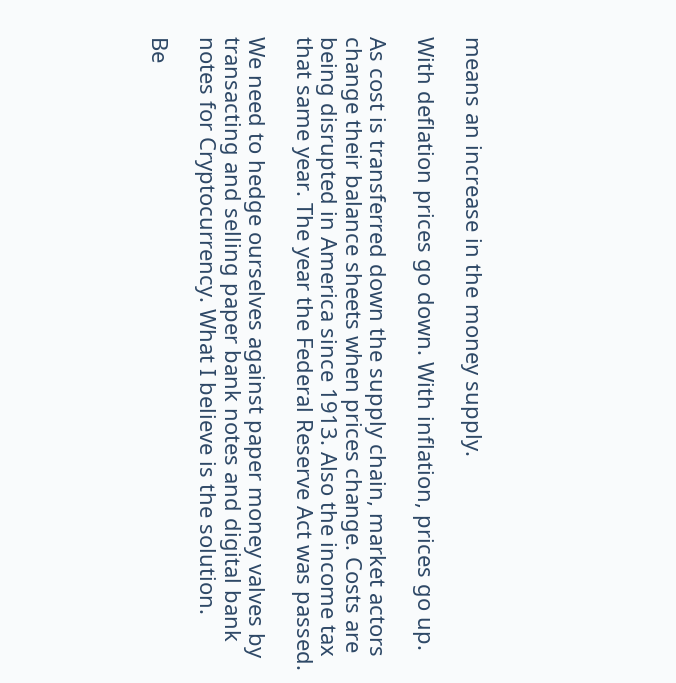means an increase in the money supply.

With deflation prices go down. With inflation, prices go up.

As cost is transferred down the supply chain, market actors change their balance sheets when prices change. Costs are being disrupted in America since 1913. Also the income tax that same year. The year the Federal Reserve Act was passed.

We need to hedge ourselves against paper money valves by transacting and selling paper bank notes and digital bank notes for Cryptocurrency. What I believe is the solution.

Be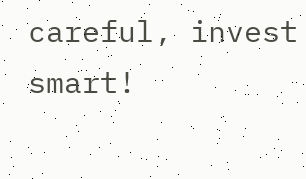careful, invest smart!